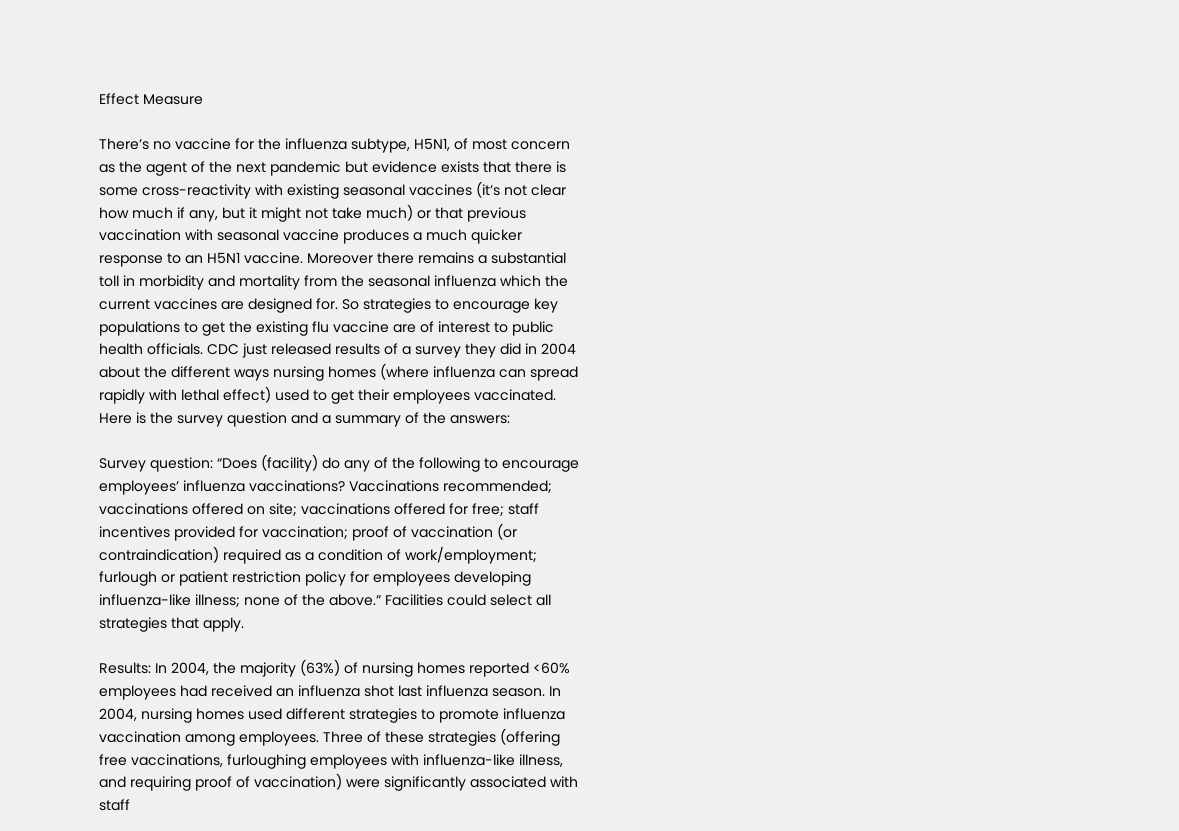Effect Measure

There’s no vaccine for the influenza subtype, H5N1, of most concern as the agent of the next pandemic but evidence exists that there is some cross-reactivity with existing seasonal vaccines (it’s not clear how much if any, but it might not take much) or that previous vaccination with seasonal vaccine produces a much quicker response to an H5N1 vaccine. Moreover there remains a substantial toll in morbidity and mortality from the seasonal influenza which the current vaccines are designed for. So strategies to encourage key populations to get the existing flu vaccine are of interest to public health officials. CDC just released results of a survey they did in 2004 about the different ways nursing homes (where influenza can spread rapidly with lethal effect) used to get their employees vaccinated. Here is the survey question and a summary of the answers:

Survey question: “Does (facility) do any of the following to encourage employees’ influenza vaccinations? Vaccinations recommended; vaccinations offered on site; vaccinations offered for free; staff incentives provided for vaccination; proof of vaccination (or contraindication) required as a condition of work/employment; furlough or patient restriction policy for employees developing influenza-like illness; none of the above.” Facilities could select all strategies that apply.

Results: In 2004, the majority (63%) of nursing homes reported <60% employees had received an influenza shot last influenza season. In 2004, nursing homes used different strategies to promote influenza vaccination among employees. Three of these strategies (offering free vaccinations, furloughing employees with influenza-like illness, and requiring proof of vaccination) were significantly associated with staff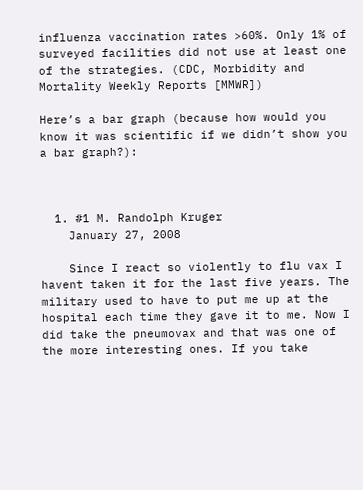influenza vaccination rates >60%. Only 1% of surveyed facilities did not use at least one of the strategies. (CDC, Morbidity and Mortality Weekly Reports [MMWR])

Here’s a bar graph (because how would you know it was scientific if we didn’t show you a bar graph?):



  1. #1 M. Randolph Kruger
    January 27, 2008

    Since I react so violently to flu vax I havent taken it for the last five years. The military used to have to put me up at the hospital each time they gave it to me. Now I did take the pneumovax and that was one of the more interesting ones. If you take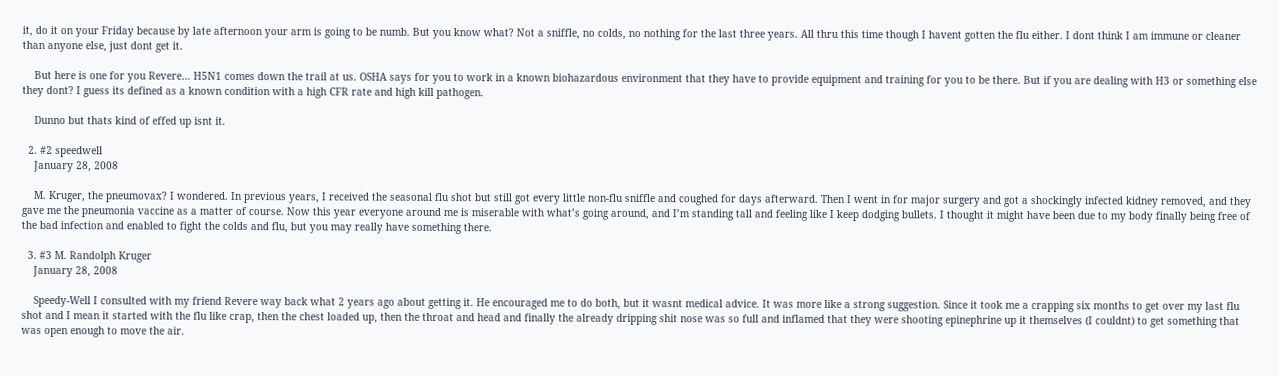it, do it on your Friday because by late afternoon your arm is going to be numb. But you know what? Not a sniffle, no colds, no nothing for the last three years. All thru this time though I havent gotten the flu either. I dont think I am immune or cleaner than anyone else, just dont get it.

    But here is one for you Revere… H5N1 comes down the trail at us. OSHA says for you to work in a known biohazardous environment that they have to provide equipment and training for you to be there. But if you are dealing with H3 or something else they dont? I guess its defined as a known condition with a high CFR rate and high kill pathogen.

    Dunno but thats kind of effed up isnt it.

  2. #2 speedwell
    January 28, 2008

    M. Kruger, the pneumovax? I wondered. In previous years, I received the seasonal flu shot but still got every little non-flu sniffle and coughed for days afterward. Then I went in for major surgery and got a shockingly infected kidney removed, and they gave me the pneumonia vaccine as a matter of course. Now this year everyone around me is miserable with what’s going around, and I’m standing tall and feeling like I keep dodging bullets. I thought it might have been due to my body finally being free of the bad infection and enabled to fight the colds and flu, but you may really have something there.

  3. #3 M. Randolph Kruger
    January 28, 2008

    Speedy-Well I consulted with my friend Revere way back what 2 years ago about getting it. He encouraged me to do both, but it wasnt medical advice. It was more like a strong suggestion. Since it took me a crapping six months to get over my last flu shot and I mean it started with the flu like crap, then the chest loaded up, then the throat and head and finally the already dripping shit nose was so full and inflamed that they were shooting epinephrine up it themselves (I couldnt) to get something that was open enough to move the air.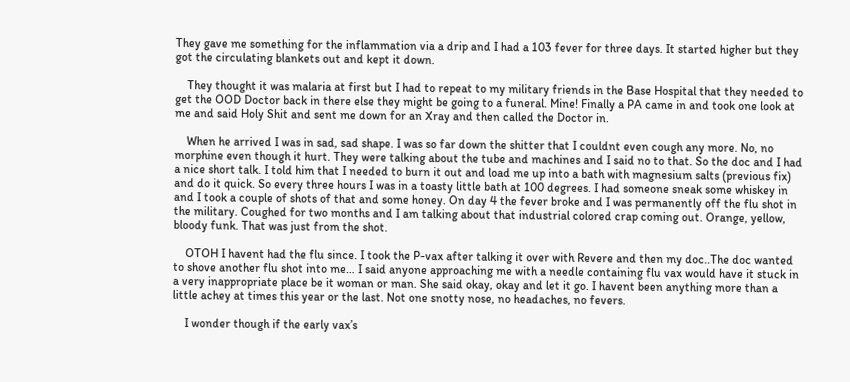They gave me something for the inflammation via a drip and I had a 103 fever for three days. It started higher but they got the circulating blankets out and kept it down.

    They thought it was malaria at first but I had to repeat to my military friends in the Base Hospital that they needed to get the OOD Doctor back in there else they might be going to a funeral. Mine! Finally a PA came in and took one look at me and said Holy Shit and sent me down for an Xray and then called the Doctor in.

    When he arrived I was in sad, sad shape. I was so far down the shitter that I couldnt even cough any more. No, no morphine even though it hurt. They were talking about the tube and machines and I said no to that. So the doc and I had a nice short talk. I told him that I needed to burn it out and load me up into a bath with magnesium salts (previous fix) and do it quick. So every three hours I was in a toasty little bath at 100 degrees. I had someone sneak some whiskey in and I took a couple of shots of that and some honey. On day 4 the fever broke and I was permanently off the flu shot in the military. Coughed for two months and I am talking about that industrial colored crap coming out. Orange, yellow, bloody funk. That was just from the shot.

    OTOH I havent had the flu since. I took the P-vax after talking it over with Revere and then my doc..The doc wanted to shove another flu shot into me… I said anyone approaching me with a needle containing flu vax would have it stuck in a very inappropriate place be it woman or man. She said okay, okay and let it go. I havent been anything more than a little achey at times this year or the last. Not one snotty nose, no headaches, no fevers.

    I wonder though if the early vax’s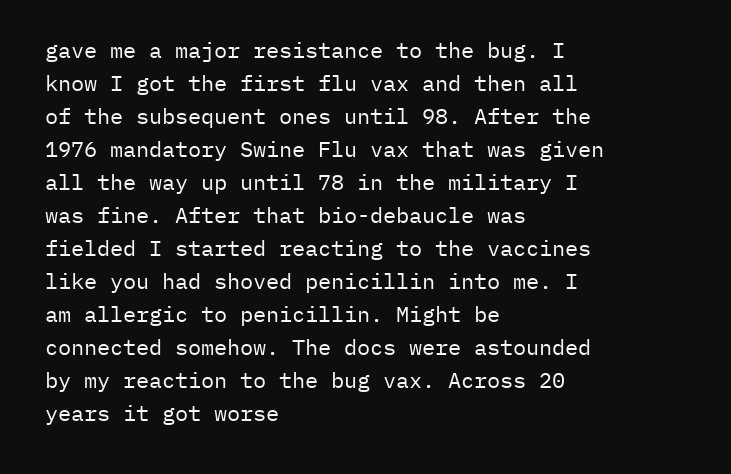gave me a major resistance to the bug. I know I got the first flu vax and then all of the subsequent ones until 98. After the 1976 mandatory Swine Flu vax that was given all the way up until 78 in the military I was fine. After that bio-debaucle was fielded I started reacting to the vaccines like you had shoved penicillin into me. I am allergic to penicillin. Might be connected somehow. The docs were astounded by my reaction to the bug vax. Across 20 years it got worse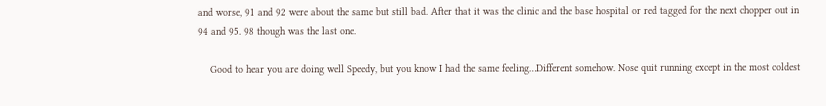and worse, 91 and 92 were about the same but still bad. After that it was the clinic and the base hospital or red tagged for the next chopper out in 94 and 95. 98 though was the last one.

    Good to hear you are doing well Speedy, but you know I had the same feeling…Different somehow. Nose quit running except in the most coldest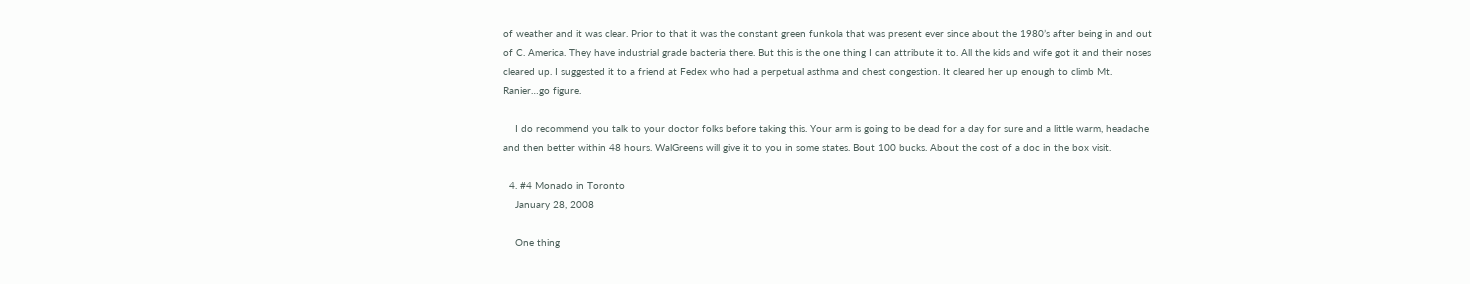of weather and it was clear. Prior to that it was the constant green funkola that was present ever since about the 1980’s after being in and out of C. America. They have industrial grade bacteria there. But this is the one thing I can attribute it to. All the kids and wife got it and their noses cleared up. I suggested it to a friend at Fedex who had a perpetual asthma and chest congestion. It cleared her up enough to climb Mt. Ranier…go figure.

    I do recommend you talk to your doctor folks before taking this. Your arm is going to be dead for a day for sure and a little warm, headache and then better within 48 hours. WalGreens will give it to you in some states. Bout 100 bucks. About the cost of a doc in the box visit.

  4. #4 Monado in Toronto
    January 28, 2008

    One thing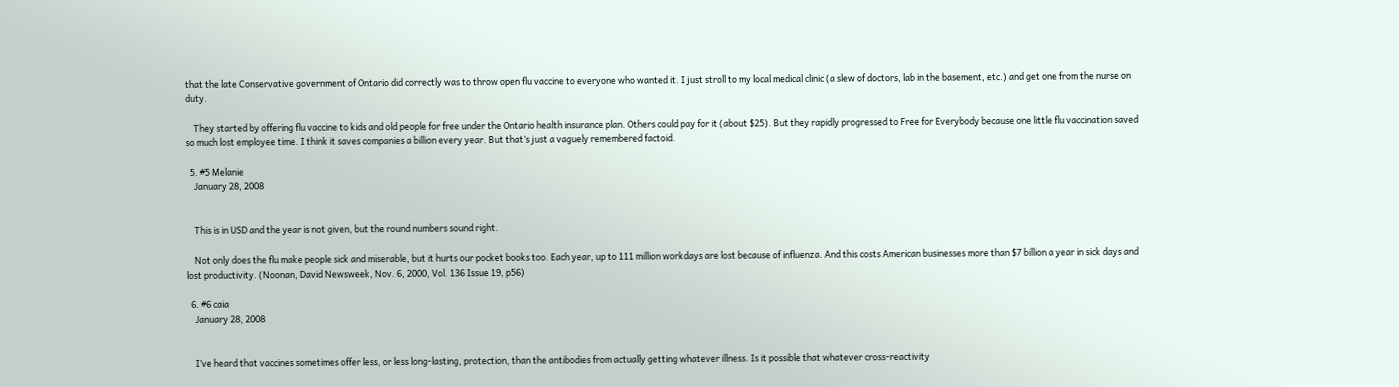that the late Conservative government of Ontario did correctly was to throw open flu vaccine to everyone who wanted it. I just stroll to my local medical clinic (a slew of doctors, lab in the basement, etc.) and get one from the nurse on duty.

    They started by offering flu vaccine to kids and old people for free under the Ontario health insurance plan. Others could pay for it (about $25). But they rapidly progressed to Free for Everybody because one little flu vaccination saved so much lost employee time. I think it saves companies a billion every year. But that’s just a vaguely remembered factoid.

  5. #5 Melanie
    January 28, 2008


    This is in USD and the year is not given, but the round numbers sound right.

    Not only does the flu make people sick and miserable, but it hurts our pocket books too. Each year, up to 111 million workdays are lost because of influenza. And this costs American businesses more than $7 billion a year in sick days and lost productivity. (Noonan, David Newsweek, Nov. 6, 2000, Vol. 136 Issue 19, p56)

  6. #6 caia
    January 28, 2008


    I’ve heard that vaccines sometimes offer less, or less long-lasting, protection, than the antibodies from actually getting whatever illness. Is it possible that whatever cross-reactivity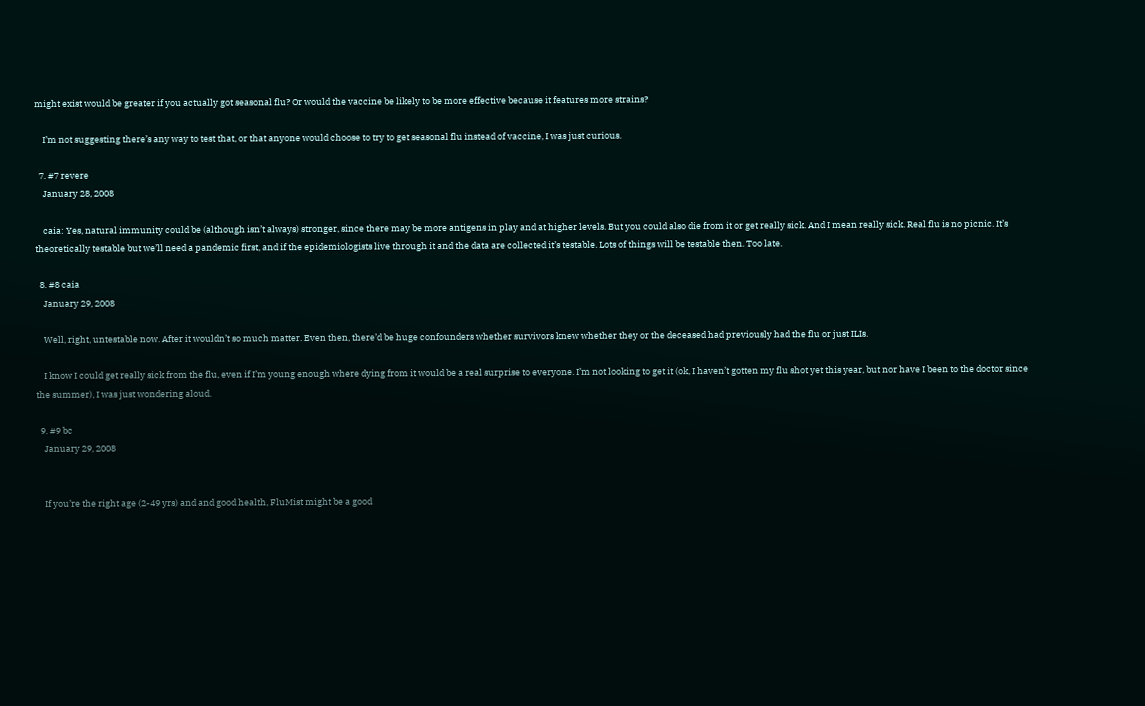might exist would be greater if you actually got seasonal flu? Or would the vaccine be likely to be more effective because it features more strains?

    I’m not suggesting there’s any way to test that, or that anyone would choose to try to get seasonal flu instead of vaccine, I was just curious.

  7. #7 revere
    January 28, 2008

    caia: Yes, natural immunity could be (although isn’t always) stronger, since there may be more antigens in play and at higher levels. But you could also die from it or get really sick. And I mean really sick. Real flu is no picnic. It’s theoretically testable but we’ll need a pandemic first, and if the epidemiologists live through it and the data are collected it’s testable. Lots of things will be testable then. Too late.

  8. #8 caia
    January 29, 2008

    Well, right, untestable now. After it wouldn’t so much matter. Even then, there’d be huge confounders whether survivors knew whether they or the deceased had previously had the flu or just ILIs.

    I know I could get really sick from the flu, even if I’m young enough where dying from it would be a real surprise to everyone. I’m not looking to get it (ok, I haven’t gotten my flu shot yet this year, but nor have I been to the doctor since the summer), I was just wondering aloud.

  9. #9 bc
    January 29, 2008


    If you’re the right age (2-49 yrs) and and good health, FluMist might be a good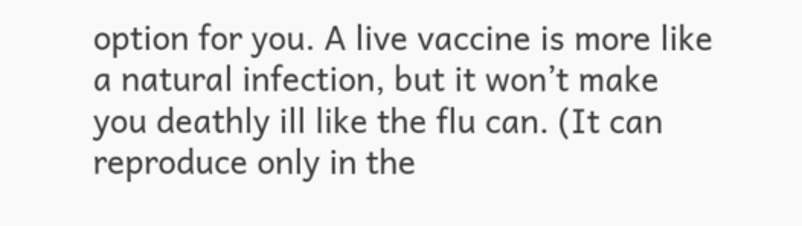option for you. A live vaccine is more like a natural infection, but it won’t make you deathly ill like the flu can. (It can reproduce only in the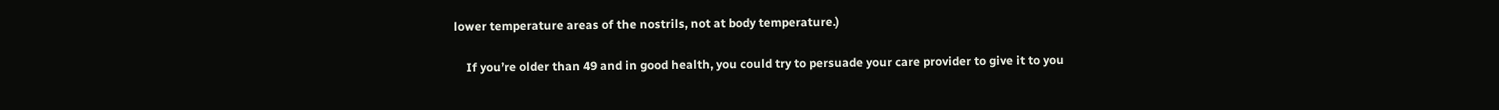lower temperature areas of the nostrils, not at body temperature.)

    If you’re older than 49 and in good health, you could try to persuade your care provider to give it to you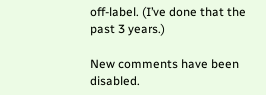off-label. (I’ve done that the past 3 years.)

New comments have been disabled.